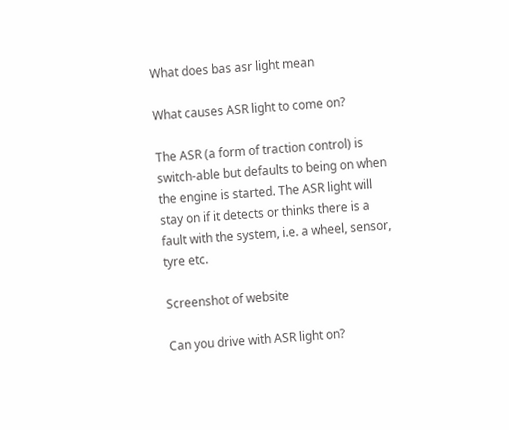What does bas asr light mean

What causes ASR light to come on?

The ASR (a form of traction control) is switch-able but defaults to being on when the engine is started. The ASR light will stay on if it detects or thinks there is a fault with the system, i.e. a wheel, sensor, tyre etc.

Screenshot of website

Can you drive with ASR light on?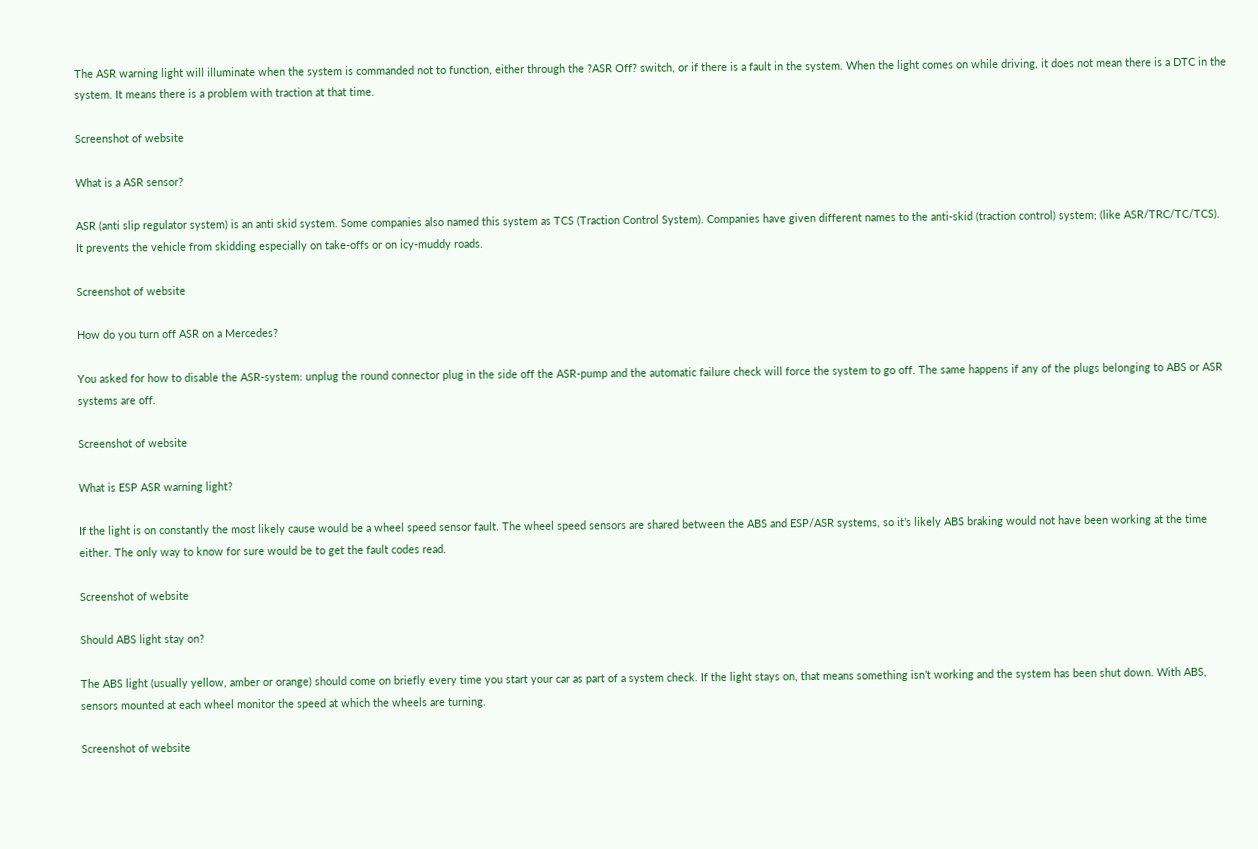The ASR warning light will illuminate when the system is commanded not to function, either through the ?ASR Off? switch, or if there is a fault in the system. When the light comes on while driving, it does not mean there is a DTC in the system. It means there is a problem with traction at that time.

Screenshot of website

What is a ASR sensor?

ASR (anti slip regulator system) is an anti skid system. Some companies also named this system as TCS (Traction Control System). Companies have given different names to the anti-skid (traction control) system; (like ASR/TRC/TC/TCS). It prevents the vehicle from skidding especially on take-offs or on icy-muddy roads.

Screenshot of website

How do you turn off ASR on a Mercedes?

You asked for how to disable the ASR-system: unplug the round connector plug in the side off the ASR-pump and the automatic failure check will force the system to go off. The same happens if any of the plugs belonging to ABS or ASR systems are off.

Screenshot of website

What is ESP ASR warning light?

If the light is on constantly the most likely cause would be a wheel speed sensor fault. The wheel speed sensors are shared between the ABS and ESP/ASR systems, so it’s likely ABS braking would not have been working at the time either. The only way to know for sure would be to get the fault codes read.

Screenshot of website

Should ABS light stay on?

The ABS light (usually yellow, amber or orange) should come on briefly every time you start your car as part of a system check. If the light stays on, that means something isn’t working and the system has been shut down. With ABS, sensors mounted at each wheel monitor the speed at which the wheels are turning.

Screenshot of website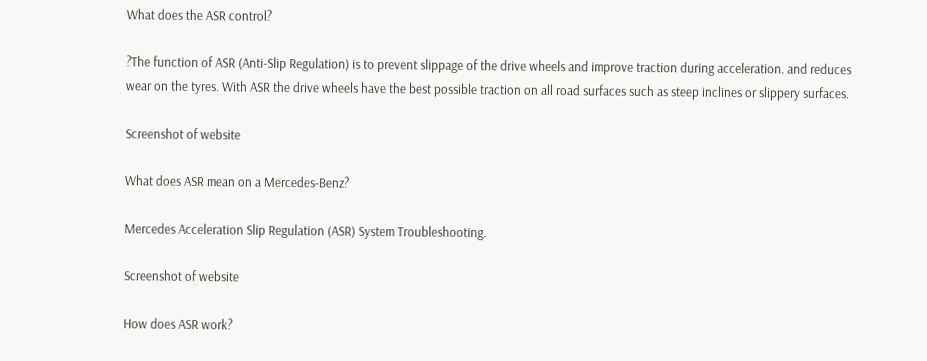What does the ASR control?

?The function of ASR (Anti-Slip Regulation) is to prevent slippage of the drive wheels and improve traction during acceleration. and reduces wear on the tyres. With ASR the drive wheels have the best possible traction on all road surfaces such as steep inclines or slippery surfaces.

Screenshot of website

What does ASR mean on a Mercedes-Benz?

Mercedes Acceleration Slip Regulation (ASR) System Troubleshooting.

Screenshot of website

How does ASR work?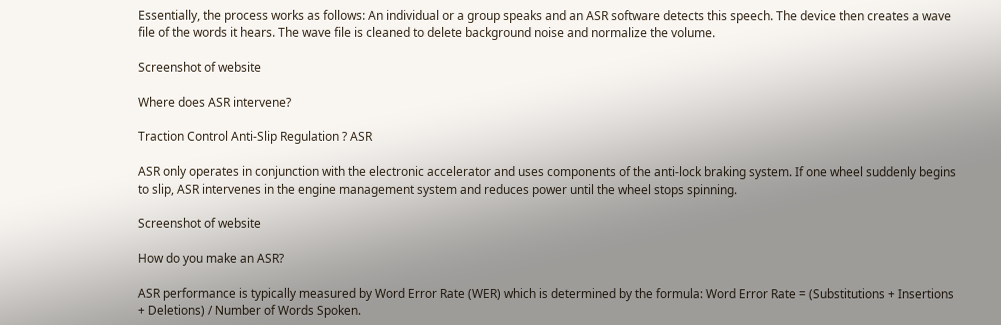Essentially, the process works as follows: An individual or a group speaks and an ASR software detects this speech. The device then creates a wave file of the words it hears. The wave file is cleaned to delete background noise and normalize the volume.

Screenshot of website

Where does ASR intervene?

Traction Control Anti-Slip Regulation ? ASR

ASR only operates in conjunction with the electronic accelerator and uses components of the anti-lock braking system. If one wheel suddenly begins to slip, ASR intervenes in the engine management system and reduces power until the wheel stops spinning.

Screenshot of website

How do you make an ASR?

ASR performance is typically measured by Word Error Rate (WER) which is determined by the formula: Word Error Rate = (Substitutions + Insertions + Deletions) / Number of Words Spoken.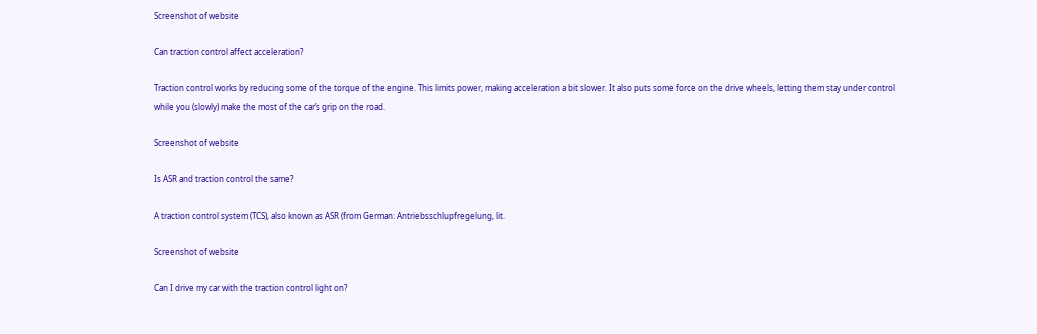Screenshot of website

Can traction control affect acceleration?

Traction control works by reducing some of the torque of the engine. This limits power, making acceleration a bit slower. It also puts some force on the drive wheels, letting them stay under control while you (slowly) make the most of the car’s grip on the road.

Screenshot of website

Is ASR and traction control the same?

A traction control system (TCS), also known as ASR (from German: Antriebsschlupfregelung, lit.

Screenshot of website

Can I drive my car with the traction control light on?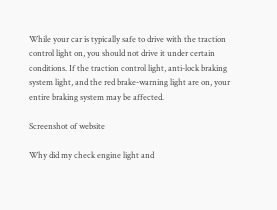While your car is typically safe to drive with the traction control light on, you should not drive it under certain conditions. If the traction control light, anti-lock braking system light, and the red brake-warning light are on, your entire braking system may be affected.

Screenshot of website

Why did my check engine light and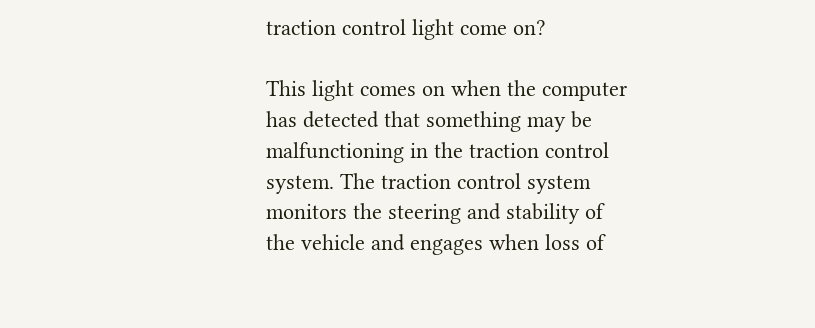traction control light come on?

This light comes on when the computer has detected that something may be malfunctioning in the traction control system. The traction control system monitors the steering and stability of the vehicle and engages when loss of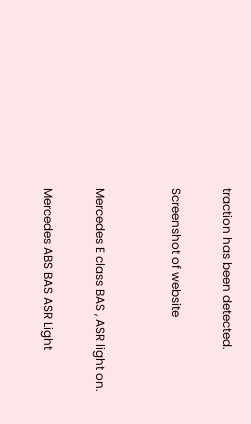traction has been detected.

Screenshot of website


Mercedes E class BAS , ASR light on.

Mercedes ABS BAS ASR Light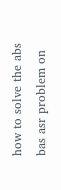how to solve the abs bas asr problem on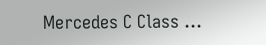Mercedes C Class …